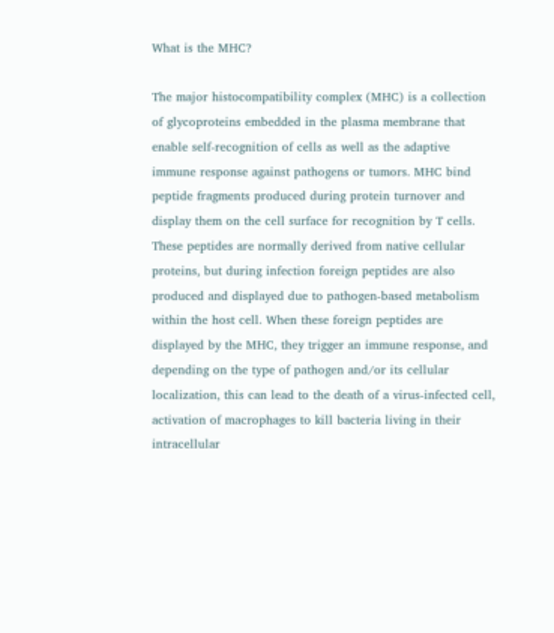What is the MHC?

The major histocompatibility complex (MHC) is a collection of glycoproteins embedded in the plasma membrane that enable self-recognition of cells as well as the adaptive immune response against pathogens or tumors. MHC bind peptide fragments produced during protein turnover and display them on the cell surface for recognition by T cells. These peptides are normally derived from native cellular proteins, but during infection foreign peptides are also produced and displayed due to pathogen-based metabolism within the host cell. When these foreign peptides are displayed by the MHC, they trigger an immune response, and depending on the type of pathogen and/or its cellular localization, this can lead to the death of a virus-infected cell, activation of macrophages to kill bacteria living in their intracellular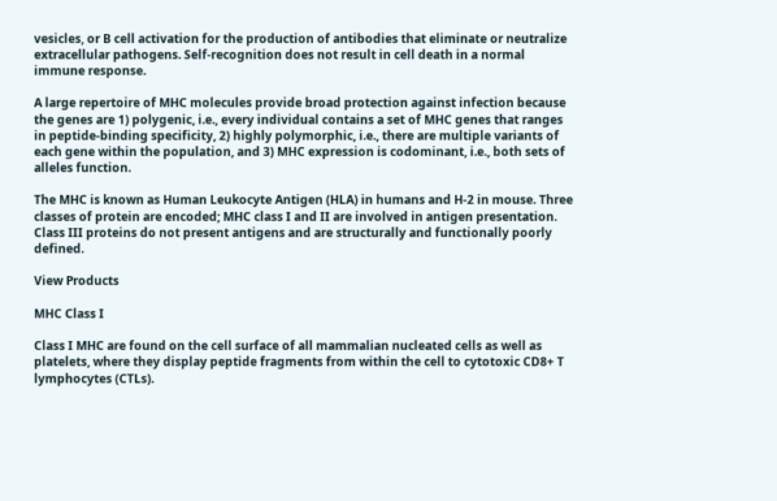vesicles, or B cell activation for the production of antibodies that eliminate or neutralize extracellular pathogens. Self-recognition does not result in cell death in a normal immune response.

A large repertoire of MHC molecules provide broad protection against infection because the genes are 1) polygenic, i.e., every individual contains a set of MHC genes that ranges in peptide-binding specificity, 2) highly polymorphic, i.e., there are multiple variants of each gene within the population, and 3) MHC expression is codominant, i.e., both sets of alleles function.

The MHC is known as Human Leukocyte Antigen (HLA) in humans and H-2 in mouse. Three classes of protein are encoded; MHC class I and II are involved in antigen presentation. Class III proteins do not present antigens and are structurally and functionally poorly defined.

View Products

MHC Class I

Class I MHC are found on the cell surface of all mammalian nucleated cells as well as platelets, where they display peptide fragments from within the cell to cytotoxic CD8+ T lymphocytes (CTLs).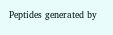Peptides generated by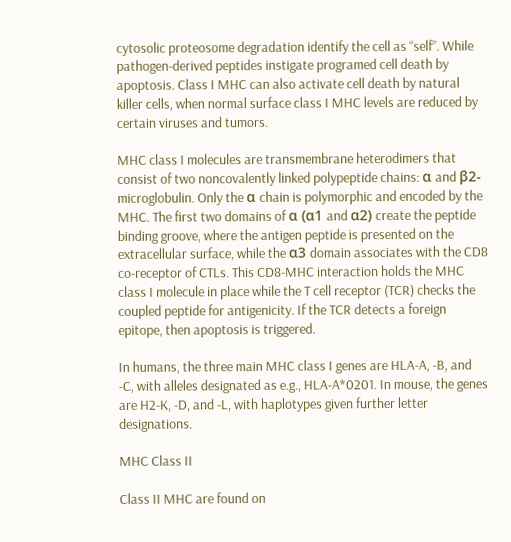cytosolic proteosome degradation identify the cell as “self”. While pathogen-derived peptides instigate programed cell death by apoptosis. Class I MHC can also activate cell death by natural killer cells, when normal surface class I MHC levels are reduced by certain viruses and tumors.

MHC class I molecules are transmembrane heterodimers that consist of two noncovalently linked polypeptide chains: α and β2-microglobulin. Only the α chain is polymorphic and encoded by the MHC. The first two domains of α (α1 and α2) create the peptide binding groove, where the antigen peptide is presented on the extracellular surface, while the α3 domain associates with the CD8 co-receptor of CTLs. This CD8-MHC interaction holds the MHC class I molecule in place while the T cell receptor (TCR) checks the coupled peptide for antigenicity. If the TCR detects a foreign epitope, then apoptosis is triggered.

In humans, the three main MHC class I genes are HLA-A, -B, and -C, with alleles designated as e.g., HLA-A*0201. In mouse, the genes are H2-K, -D, and -L, with haplotypes given further letter designations.

MHC Class II

Class II MHC are found on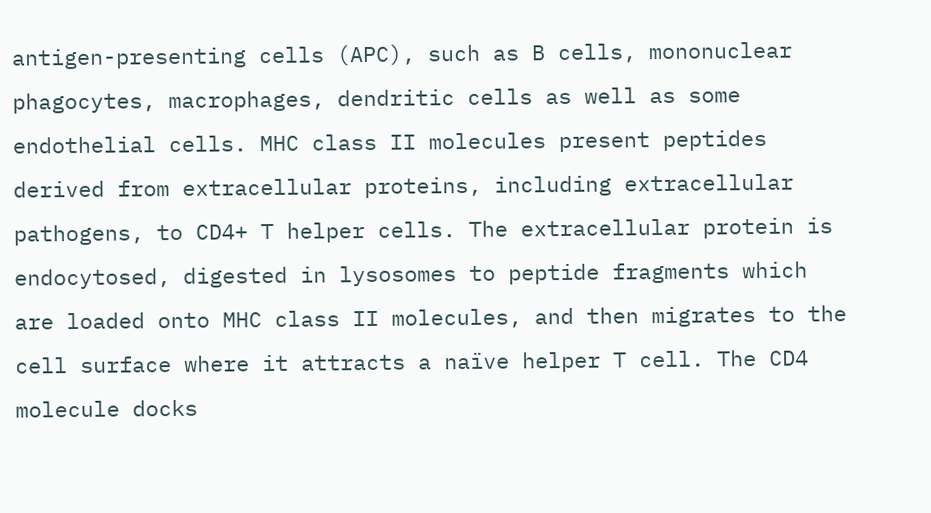antigen-presenting cells (APC), such as B cells, mononuclear phagocytes, macrophages, dendritic cells as well as some endothelial cells. MHC class II molecules present peptides derived from extracellular proteins, including extracellular pathogens, to CD4+ T helper cells. The extracellular protein is endocytosed, digested in lysosomes to peptide fragments which are loaded onto MHC class II molecules, and then migrates to the cell surface where it attracts a naïve helper T cell. The CD4 molecule docks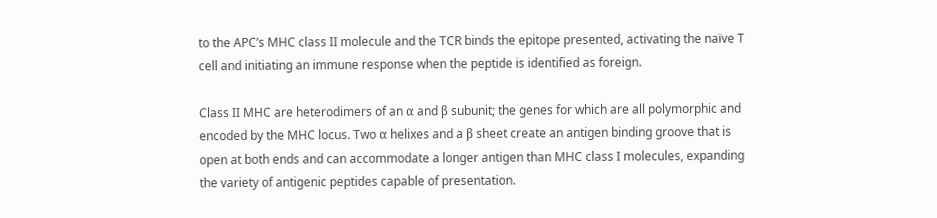to the APC’s MHC class II molecule and the TCR binds the epitope presented, activating the naïve T cell and initiating an immune response when the peptide is identified as foreign.

Class II MHC are heterodimers of an α and β subunit; the genes for which are all polymorphic and encoded by the MHC locus. Two α helixes and a β sheet create an antigen binding groove that is open at both ends and can accommodate a longer antigen than MHC class I molecules, expanding the variety of antigenic peptides capable of presentation.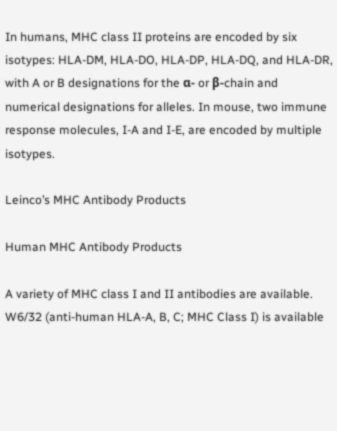In humans, MHC class II proteins are encoded by six isotypes: HLA-DM, HLA-DO, HLA-DP, HLA-DQ, and HLA-DR, with A or B designations for the α- or β-chain and numerical designations for alleles. In mouse, two immune response molecules, I-A and I-E, are encoded by multiple isotypes.

Leinco’s MHC Antibody Products

Human MHC Antibody Products

A variety of MHC class I and II antibodies are available. W6/32 (anti-human HLA-A, B, C; MHC Class I) is available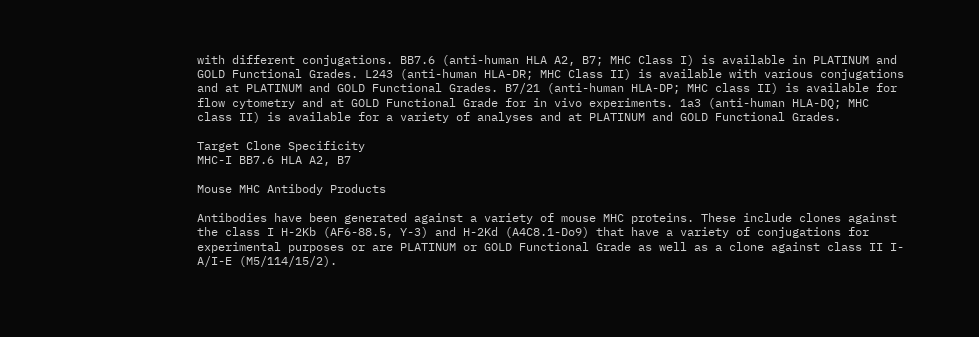with different conjugations. BB7.6 (anti-human HLA A2, B7; MHC Class I) is available in PLATINUM and GOLD Functional Grades. L243 (anti-human HLA-DR; MHC Class II) is available with various conjugations and at PLATINUM and GOLD Functional Grades. B7/21 (anti-human HLA-DP; MHC class II) is available for flow cytometry and at GOLD Functional Grade for in vivo experiments. 1a3 (anti-human HLA-DQ; MHC class II) is available for a variety of analyses and at PLATINUM and GOLD Functional Grades.

Target Clone Specificity
MHC-I BB7.6 HLA A2, B7

Mouse MHC Antibody Products

Antibodies have been generated against a variety of mouse MHC proteins. These include clones against the class I H-2Kb (AF6-88.5, Y-3) and H-2Kd (A4C8.1-Do9) that have a variety of conjugations for experimental purposes or are PLATINUM or GOLD Functional Grade as well as a clone against class II I-A/I-E (M5/114/15/2).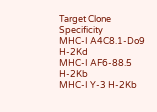Target Clone Specificity
MHC-I A4C8.1-Do9 H-2Kd
MHC-I AF6-88.5 H-2Kb
MHC-I Y-3 H-2Kb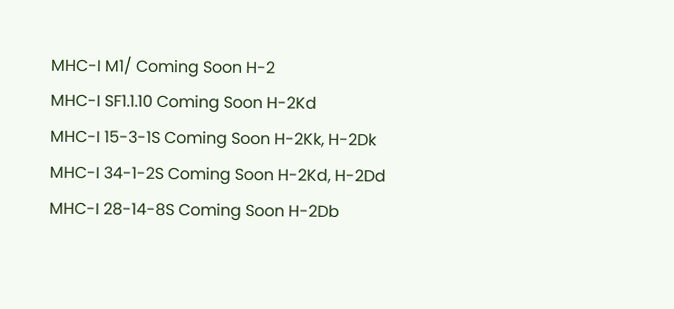MHC-I M1/ Coming Soon H-2
MHC-I SF1.1.10 Coming Soon H-2Kd
MHC-I 15-3-1S Coming Soon H-2Kk, H-2Dk
MHC-I 34-1-2S Coming Soon H-2Kd, H-2Dd
MHC-I 28-14-8S Coming Soon H-2Db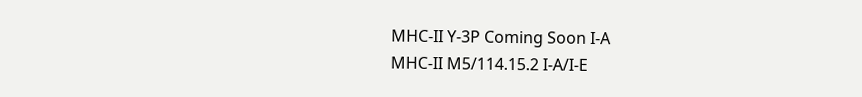MHC-II Y-3P Coming Soon I-A
MHC-II M5/114.15.2 I-A/I-E